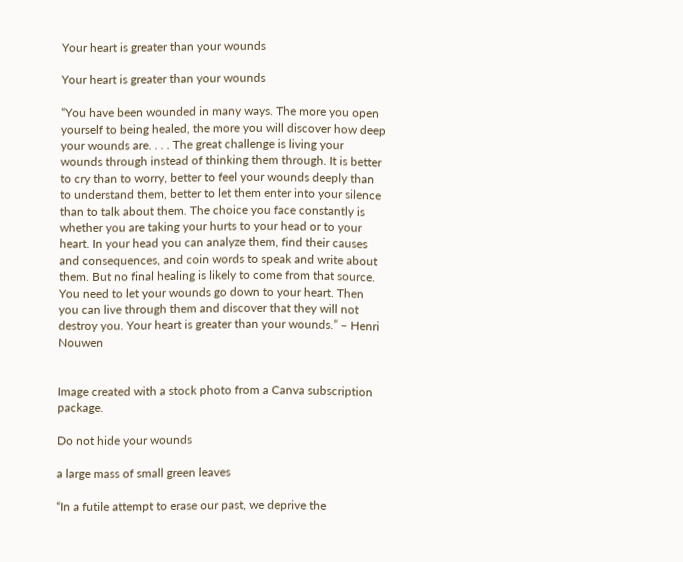Your heart is greater than your wounds

Your heart is greater than your wounds

“You have been wounded in many ways. The more you open yourself to being healed, the more you will discover how deep your wounds are. . . . The great challenge is living your wounds through instead of thinking them through. It is better to cry than to worry, better to feel your wounds deeply than to understand them, better to let them enter into your silence than to talk about them. The choice you face constantly is whether you are taking your hurts to your head or to your heart. In your head you can analyze them, find their causes and consequences, and coin words to speak and write about them. But no final healing is likely to come from that source. You need to let your wounds go down to your heart. Then you can live through them and discover that they will not destroy you. Your heart is greater than your wounds.” – Henri Nouwen


Image created with a stock photo from a Canva subscription package.

Do not hide your wounds

a large mass of small green leaves

“In a futile attempt to erase our past, we deprive the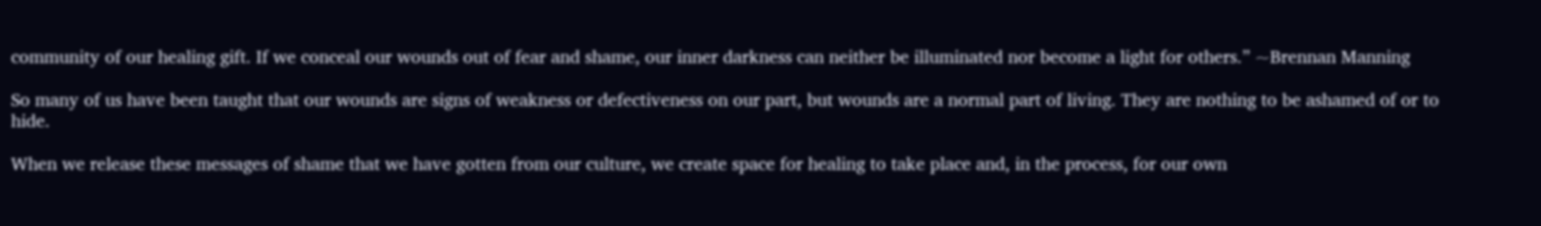community of our healing gift. If we conceal our wounds out of fear and shame, our inner darkness can neither be illuminated nor become a light for others.” ~Brennan Manning

So many of us have been taught that our wounds are signs of weakness or defectiveness on our part, but wounds are a normal part of living. They are nothing to be ashamed of or to hide.

When we release these messages of shame that we have gotten from our culture, we create space for healing to take place and, in the process, for our own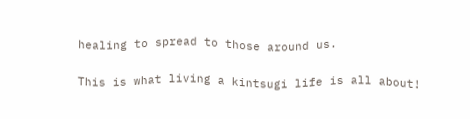healing to spread to those around us.

This is what living a kintsugi life is all about!